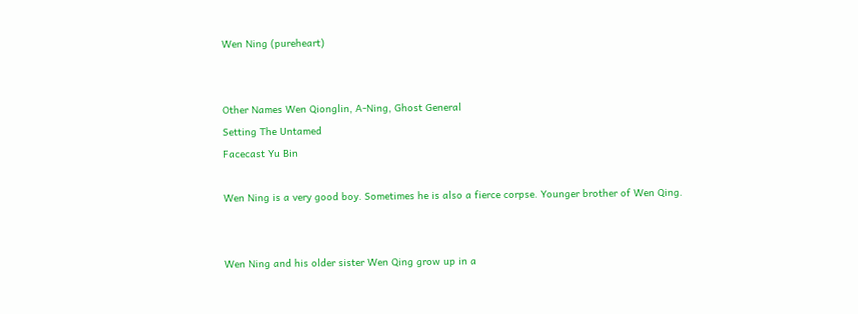Wen Ning (pureheart)


Other Names Wen Qionglin, A-Ning, Ghost General
Setting The Untamed
Facecast Yu Bin

Wen Ning is a very good boy. Sometimes he is also a fierce corpse. Younger brother of Wen Qing.


Wen Ning and his older sister Wen Qing grow up in a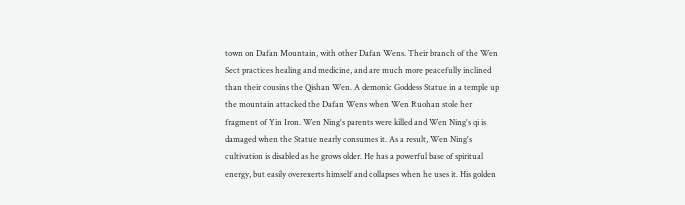town on Dafan Mountain, with other Dafan Wens. Their branch of the Wen Sect practices healing and medicine, and are much more peacefully inclined than their cousins the Qishan Wen. A demonic Goddess Statue in a temple up the mountain attacked the Dafan Wens when Wen Ruohan stole her fragment of Yin Iron. Wen Ning's parents were killed and Wen Ning's qi is damaged when the Statue nearly consumes it. As a result, Wen Ning's cultivation is disabled as he grows older. He has a powerful base of spiritual energy, but easily overexerts himself and collapses when he uses it. His golden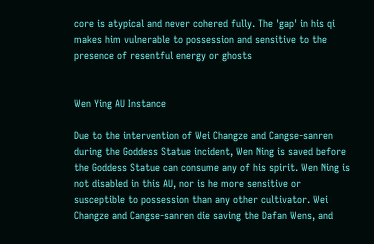core is atypical and never cohered fully. The 'gap' in his qi makes him vulnerable to possession and sensitive to the presence of resentful energy or ghosts


Wen Ying AU Instance

Due to the intervention of Wei Changze and Cangse-sanren during the Goddess Statue incident, Wen Ning is saved before the Goddess Statue can consume any of his spirit. Wen Ning is not disabled in this AU, nor is he more sensitive or susceptible to possession than any other cultivator. Wei Changze and Cangse-sanren die saving the Dafan Wens, and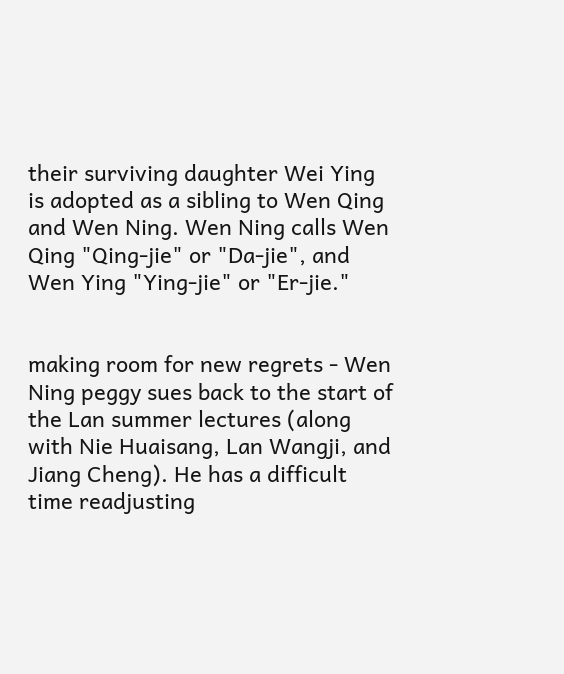their surviving daughter Wei Ying is adopted as a sibling to Wen Qing and Wen Ning. Wen Ning calls Wen Qing "Qing-jie" or "Da-jie", and Wen Ying "Ying-jie" or "Er-jie."


making room for new regrets - Wen Ning peggy sues back to the start of the Lan summer lectures (along with Nie Huaisang, Lan Wangji, and Jiang Cheng). He has a difficult time readjusting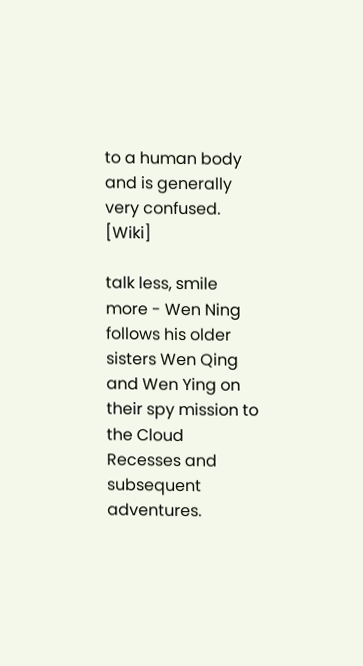to a human body and is generally very confused. [Wiki]

talk less, smile more - Wen Ning follows his older sisters Wen Qing and Wen Ying on their spy mission to the Cloud Recesses and subsequent adventures.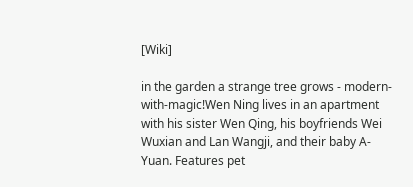[Wiki]

in the garden a strange tree grows - modern-with-magic!Wen Ning lives in an apartment with his sister Wen Qing, his boyfriends Wei Wuxian and Lan Wangji, and their baby A-Yuan. Features pet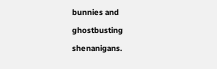bunnies and ghostbusting shenanigans.